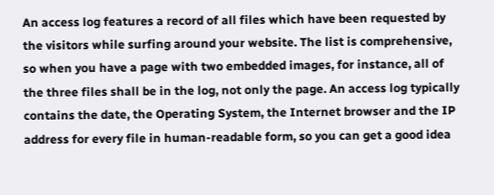An access log features a record of all files which have been requested by the visitors while surfing around your website. The list is comprehensive, so when you have a page with two embedded images, for instance, all of the three files shall be in the log, not only the page. An access log typically contains the date, the Operating System, the Internet browser and the IP address for every file in human-readable form, so you can get a good idea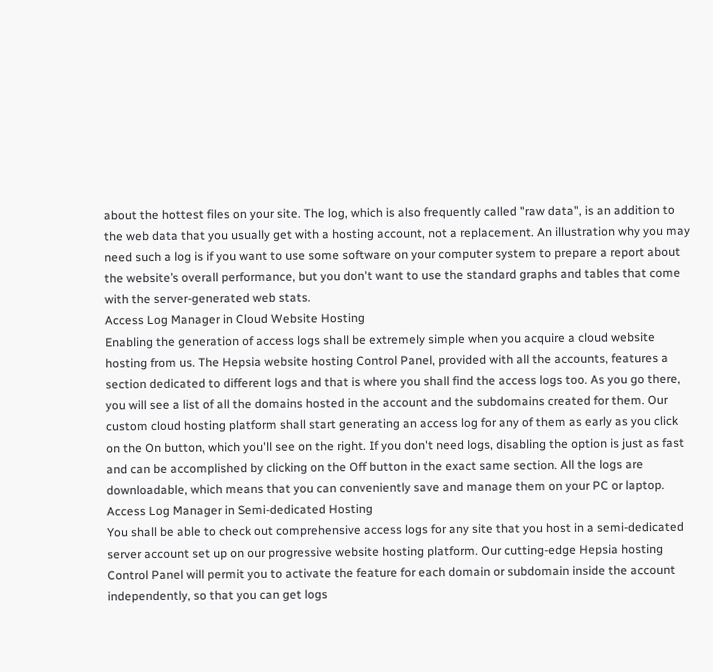about the hottest files on your site. The log, which is also frequently called "raw data", is an addition to the web data that you usually get with a hosting account, not a replacement. An illustration why you may need such a log is if you want to use some software on your computer system to prepare a report about the website’s overall performance, but you don't want to use the standard graphs and tables that come with the server-generated web stats.
Access Log Manager in Cloud Website Hosting
Enabling the generation of access logs shall be extremely simple when you acquire a cloud website hosting from us. The Hepsia website hosting Control Panel, provided with all the accounts, features a section dedicated to different logs and that is where you shall find the access logs too. As you go there, you will see a list of all the domains hosted in the account and the subdomains created for them. Our custom cloud hosting platform shall start generating an access log for any of them as early as you click on the On button, which you'll see on the right. If you don't need logs, disabling the option is just as fast and can be accomplished by clicking on the Off button in the exact same section. All the logs are downloadable, which means that you can conveniently save and manage them on your PC or laptop.
Access Log Manager in Semi-dedicated Hosting
You shall be able to check out comprehensive access logs for any site that you host in a semi-dedicated server account set up on our progressive website hosting platform. Our cutting-edge Hepsia hosting Control Panel will permit you to activate the feature for each domain or subdomain inside the account independently, so that you can get logs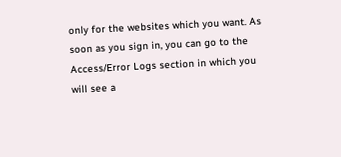only for the websites which you want. As soon as you sign in, you can go to the Access/Error Logs section in which you will see a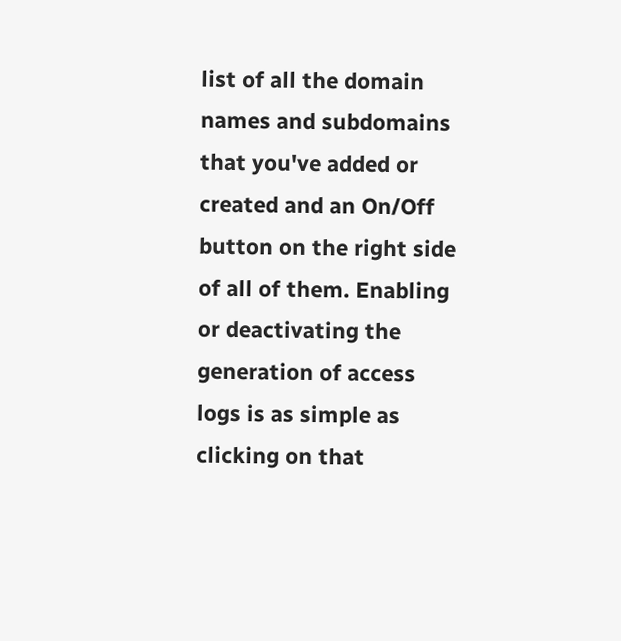list of all the domain names and subdomains that you've added or created and an On/Off button on the right side of all of them. Enabling or deactivating the generation of access logs is as simple as clicking on that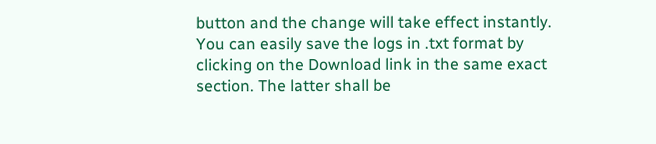button and the change will take effect instantly. You can easily save the logs in .txt format by clicking on the Download link in the same exact section. The latter shall be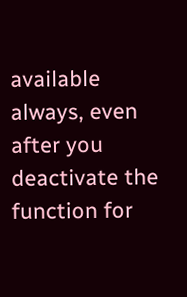available always, even after you deactivate the function for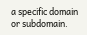a specific domain or subdomain.